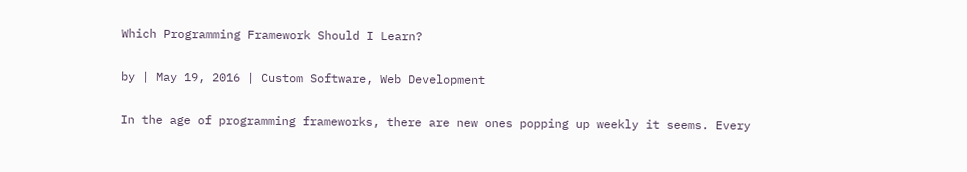Which Programming Framework Should I Learn?

by | May 19, 2016 | Custom Software, Web Development

In the age of programming frameworks, there are new ones popping up weekly it seems. Every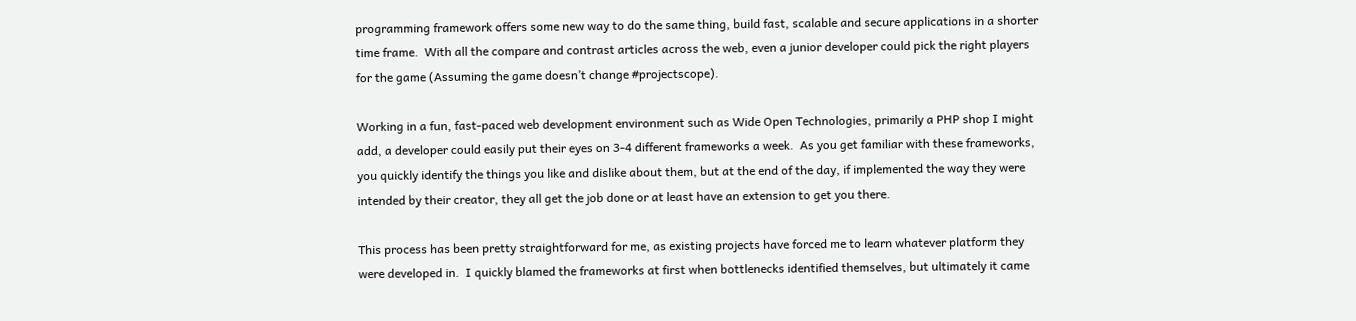programming framework offers some new way to do the same thing, build fast, scalable and secure applications in a shorter time frame.  With all the compare and contrast articles across the web, even a junior developer could pick the right players for the game (Assuming the game doesn’t change #projectscope).

Working in a fun, fast-paced web development environment such as Wide Open Technologies, primarily a PHP shop I might add, a developer could easily put their eyes on 3-4 different frameworks a week.  As you get familiar with these frameworks, you quickly identify the things you like and dislike about them, but at the end of the day, if implemented the way they were intended by their creator, they all get the job done or at least have an extension to get you there.

This process has been pretty straightforward for me, as existing projects have forced me to learn whatever platform they were developed in.  I quickly blamed the frameworks at first when bottlenecks identified themselves, but ultimately it came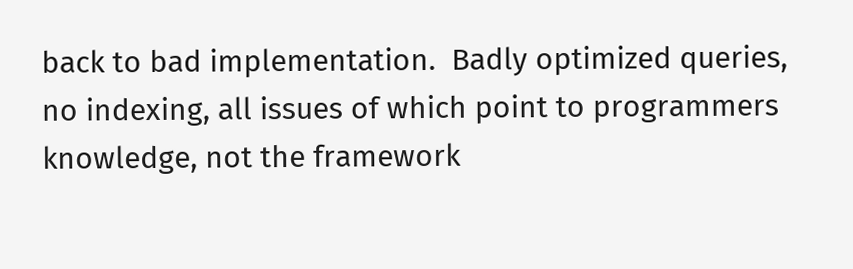back to bad implementation.  Badly optimized queries, no indexing, all issues of which point to programmers knowledge, not the framework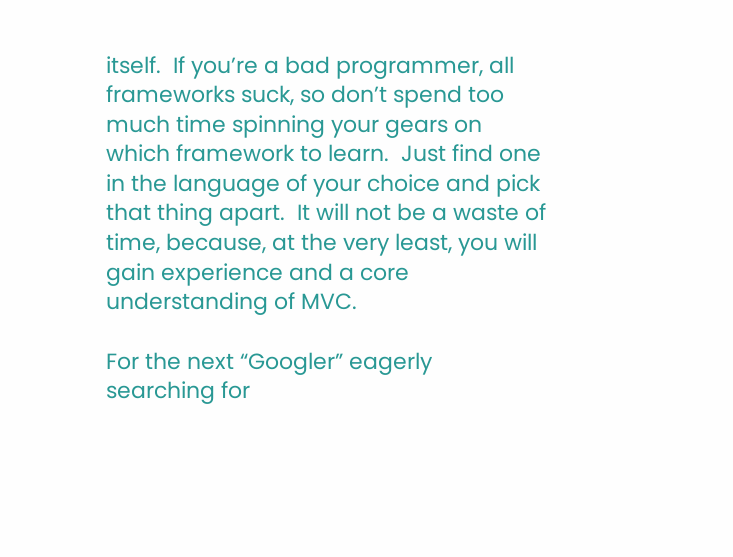itself.  If you’re a bad programmer, all frameworks suck, so don’t spend too much time spinning your gears on which framework to learn.  Just find one in the language of your choice and pick that thing apart.  It will not be a waste of time, because, at the very least, you will gain experience and a core understanding of MVC.

For the next “Googler” eagerly searching for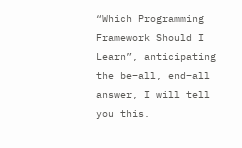“Which Programming Framework Should I Learn”, anticipating the be–all, end–all answer, I will tell you this.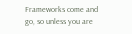Frameworks come and go, so unless you are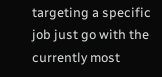targeting a specific job just go with the currently most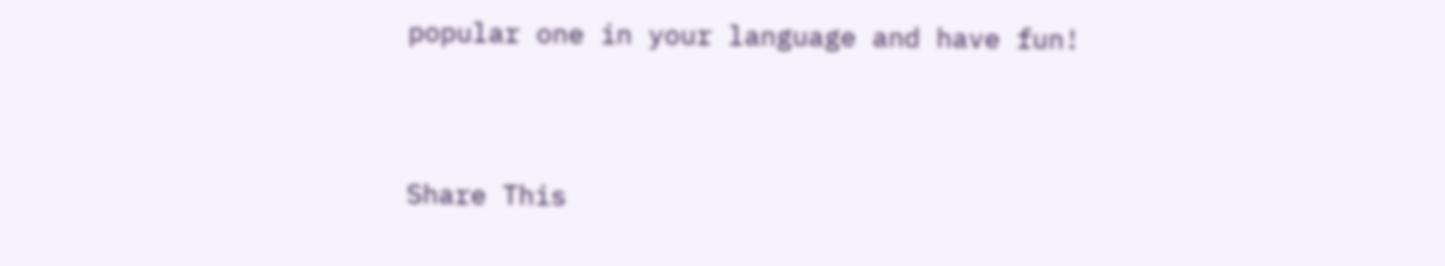popular one in your language and have fun!


Share This